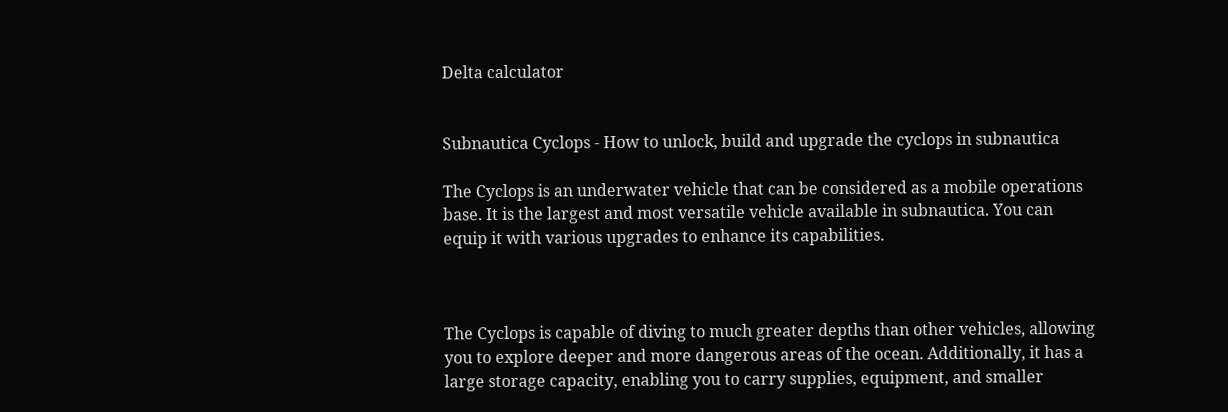Delta calculator


Subnautica Cyclops - How to unlock, build and upgrade the cyclops in subnautica

The Cyclops is an underwater vehicle that can be considered as a mobile operations base. It is the largest and most versatile vehicle available in subnautica. You can equip it with various upgrades to enhance its capabilities.



The Cyclops is capable of diving to much greater depths than other vehicles, allowing you to explore deeper and more dangerous areas of the ocean. Additionally, it has a large storage capacity, enabling you to carry supplies, equipment, and smaller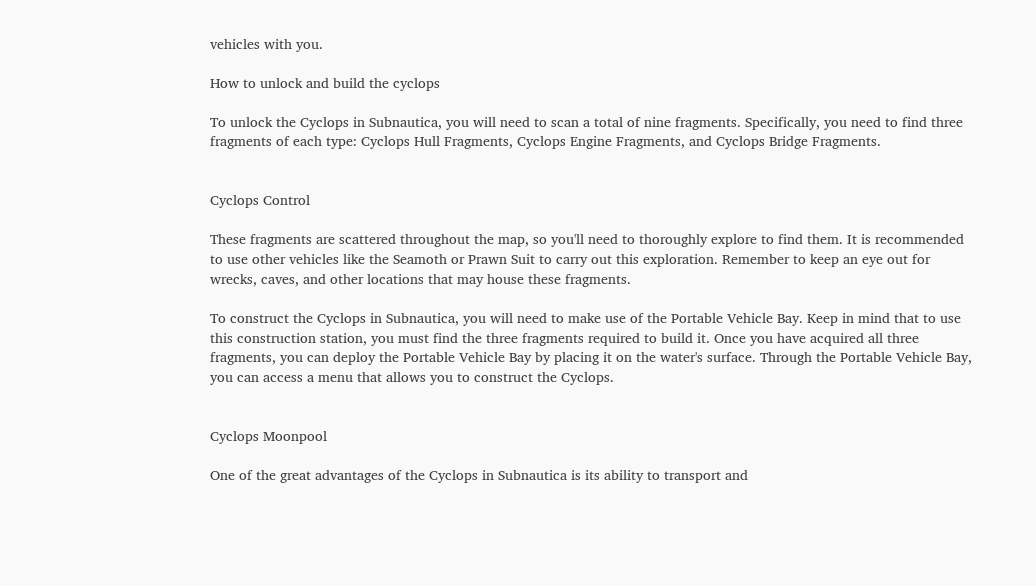vehicles with you.

How to unlock and build the cyclops

To unlock the Cyclops in Subnautica, you will need to scan a total of nine fragments. Specifically, you need to find three fragments of each type: Cyclops Hull Fragments, Cyclops Engine Fragments, and Cyclops Bridge Fragments.


Cyclops Control

These fragments are scattered throughout the map, so you'll need to thoroughly explore to find them. It is recommended to use other vehicles like the Seamoth or Prawn Suit to carry out this exploration. Remember to keep an eye out for wrecks, caves, and other locations that may house these fragments.

To construct the Cyclops in Subnautica, you will need to make use of the Portable Vehicle Bay. Keep in mind that to use this construction station, you must find the three fragments required to build it. Once you have acquired all three fragments, you can deploy the Portable Vehicle Bay by placing it on the water's surface. Through the Portable Vehicle Bay, you can access a menu that allows you to construct the Cyclops.


Cyclops Moonpool

One of the great advantages of the Cyclops in Subnautica is its ability to transport and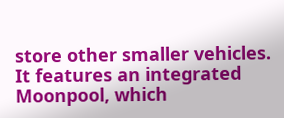store other smaller vehicles. It features an integrated Moonpool, which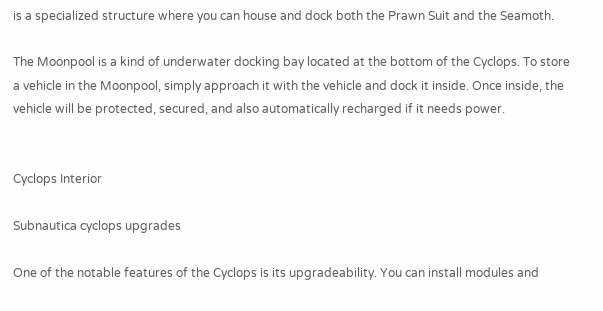is a specialized structure where you can house and dock both the Prawn Suit and the Seamoth.

The Moonpool is a kind of underwater docking bay located at the bottom of the Cyclops. To store a vehicle in the Moonpool, simply approach it with the vehicle and dock it inside. Once inside, the vehicle will be protected, secured, and also automatically recharged if it needs power.


Cyclops Interior

Subnautica cyclops upgrades

One of the notable features of the Cyclops is its upgradeability. You can install modules and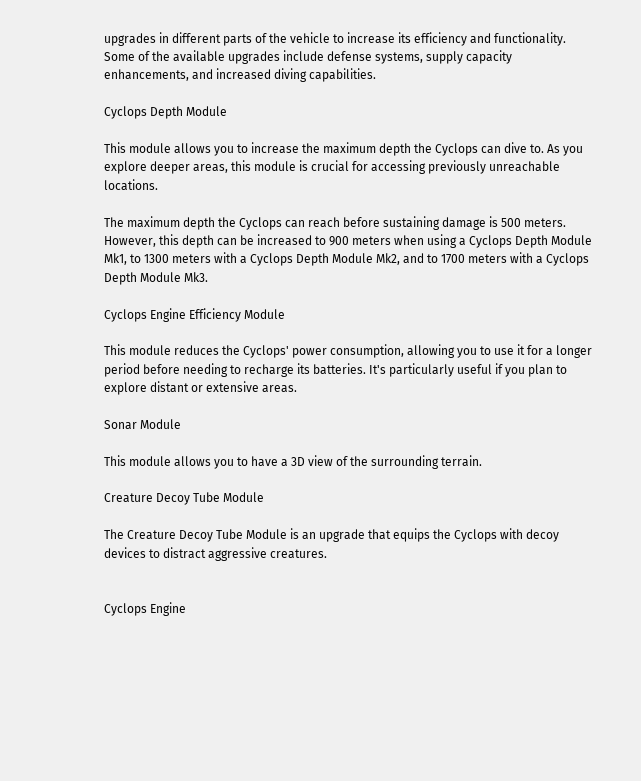upgrades in different parts of the vehicle to increase its efficiency and functionality. Some of the available upgrades include defense systems, supply capacity enhancements, and increased diving capabilities.

Cyclops Depth Module

This module allows you to increase the maximum depth the Cyclops can dive to. As you explore deeper areas, this module is crucial for accessing previously unreachable locations.

The maximum depth the Cyclops can reach before sustaining damage is 500 meters. However, this depth can be increased to 900 meters when using a Cyclops Depth Module Mk1, to 1300 meters with a Cyclops Depth Module Mk2, and to 1700 meters with a Cyclops Depth Module Mk3.

Cyclops Engine Efficiency Module

This module reduces the Cyclops' power consumption, allowing you to use it for a longer period before needing to recharge its batteries. It's particularly useful if you plan to explore distant or extensive areas.

Sonar Module

This module allows you to have a 3D view of the surrounding terrain.

Creature Decoy Tube Module

The Creature Decoy Tube Module is an upgrade that equips the Cyclops with decoy devices to distract aggressive creatures.


Cyclops Engine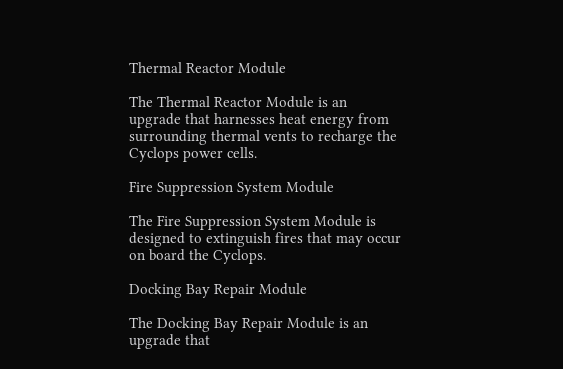Thermal Reactor Module

The Thermal Reactor Module is an upgrade that harnesses heat energy from surrounding thermal vents to recharge the Cyclops power cells.

Fire Suppression System Module

The Fire Suppression System Module is designed to extinguish fires that may occur on board the Cyclops.

Docking Bay Repair Module

The Docking Bay Repair Module is an upgrade that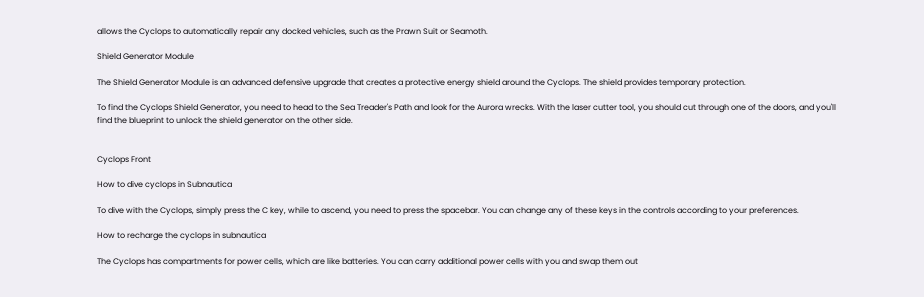allows the Cyclops to automatically repair any docked vehicles, such as the Prawn Suit or Seamoth.

Shield Generator Module

The Shield Generator Module is an advanced defensive upgrade that creates a protective energy shield around the Cyclops. The shield provides temporary protection.

To find the Cyclops Shield Generator, you need to head to the Sea Treader's Path and look for the Aurora wrecks. With the laser cutter tool, you should cut through one of the doors, and you'll find the blueprint to unlock the shield generator on the other side.


Cyclops Front

How to dive cyclops in Subnautica

To dive with the Cyclops, simply press the C key, while to ascend, you need to press the spacebar. You can change any of these keys in the controls according to your preferences.

How to recharge the cyclops in subnautica

The Cyclops has compartments for power cells, which are like batteries. You can carry additional power cells with you and swap them out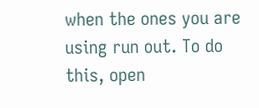when the ones you are using run out. To do this, open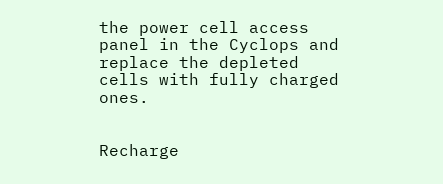the power cell access panel in the Cyclops and replace the depleted cells with fully charged ones.


Recharge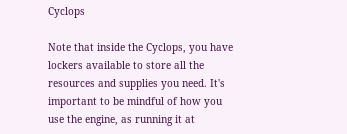Cyclops

Note that inside the Cyclops, you have lockers available to store all the resources and supplies you need. It's important to be mindful of how you use the engine, as running it at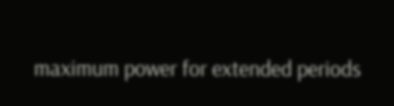maximum power for extended periods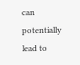can potentially lead to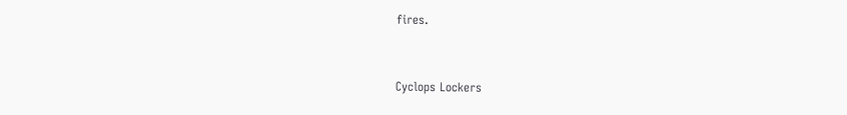fires.


Cyclops Lockers